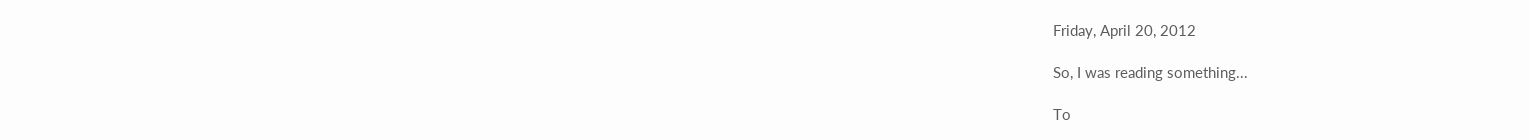Friday, April 20, 2012

So, I was reading something...

To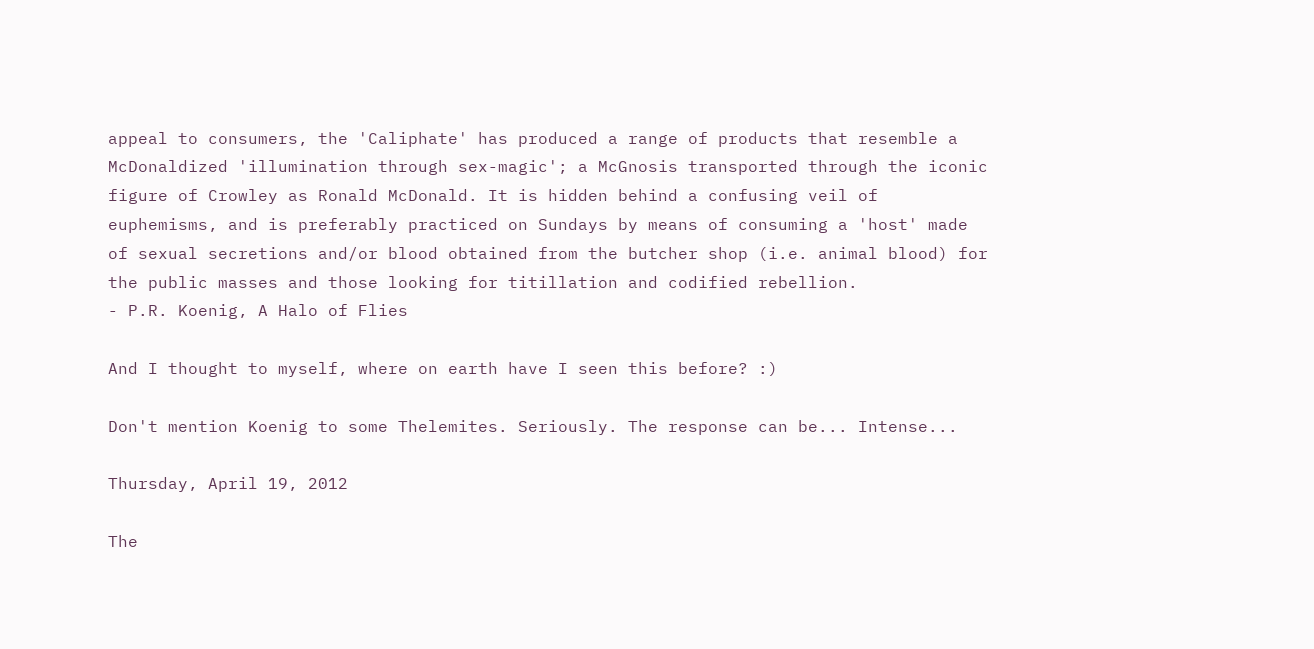appeal to consumers, the 'Caliphate' has produced a range of products that resemble a McDonaldized 'illumination through sex-magic'; a McGnosis transported through the iconic figure of Crowley as Ronald McDonald. It is hidden behind a confusing veil of euphemisms, and is preferably practiced on Sundays by means of consuming a 'host' made of sexual secretions and/or blood obtained from the butcher shop (i.e. animal blood) for the public masses and those looking for titillation and codified rebellion.
- P.R. Koenig, A Halo of Flies

And I thought to myself, where on earth have I seen this before? :)

Don't mention Koenig to some Thelemites. Seriously. The response can be... Intense...

Thursday, April 19, 2012

The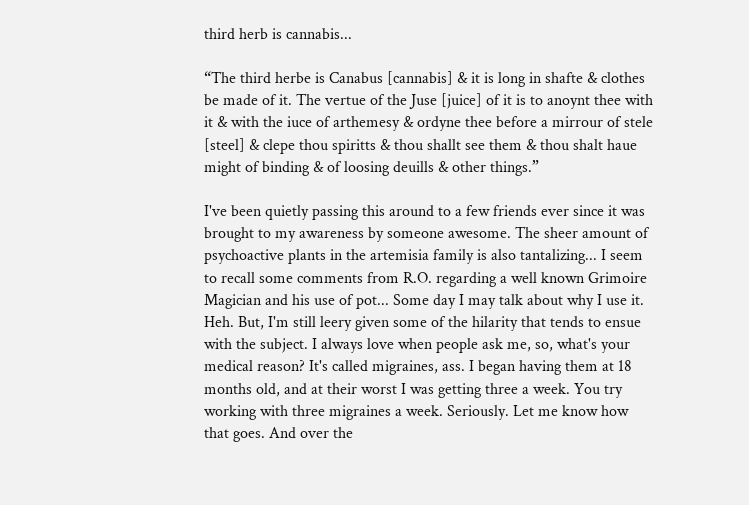third herb is cannabis...

“The third herbe is Canabus [cannabis] & it is long in shafte & clothes be made of it. The vertue of the Juse [juice] of it is to anoynt thee with it & with the iuce of arthemesy & ordyne thee before a mirrour of stele [steel] & clepe thou spiritts & thou shallt see them & thou shalt haue might of binding & of loosing deuills & other things.”

I've been quietly passing this around to a few friends ever since it was brought to my awareness by someone awesome. The sheer amount of psychoactive plants in the artemisia family is also tantalizing... I seem to recall some comments from R.O. regarding a well known Grimoire Magician and his use of pot... Some day I may talk about why I use it. Heh. But, I'm still leery given some of the hilarity that tends to ensue with the subject. I always love when people ask me, so, what's your medical reason? It's called migraines, ass. I began having them at 18 months old, and at their worst I was getting three a week. You try working with three migraines a week. Seriously. Let me know how that goes. And over the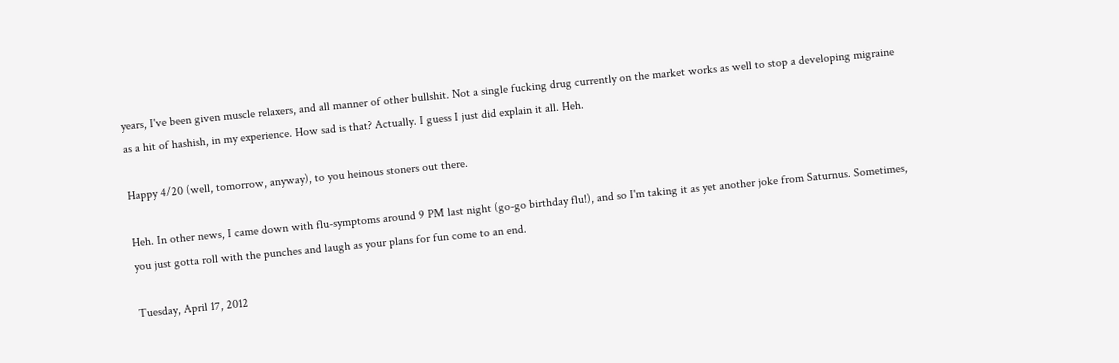years, I've been given muscle relaxers, and all manner of other bullshit. Not a single fucking drug currently on the market works as well to stop a developing migraine as a hit of hashish, in my experience. How sad is that? Actually. I guess I just did explain it all. Heh.

Happy 4/20 (well, tomorrow, anyway), to you heinous stoners out there.

Heh. In other news, I came down with flu-symptoms around 9 PM last night (go-go birthday flu!), and so I'm taking it as yet another joke from Saturnus. Sometimes, you just gotta roll with the punches and laugh as your plans for fun come to an end.

Tuesday, April 17, 2012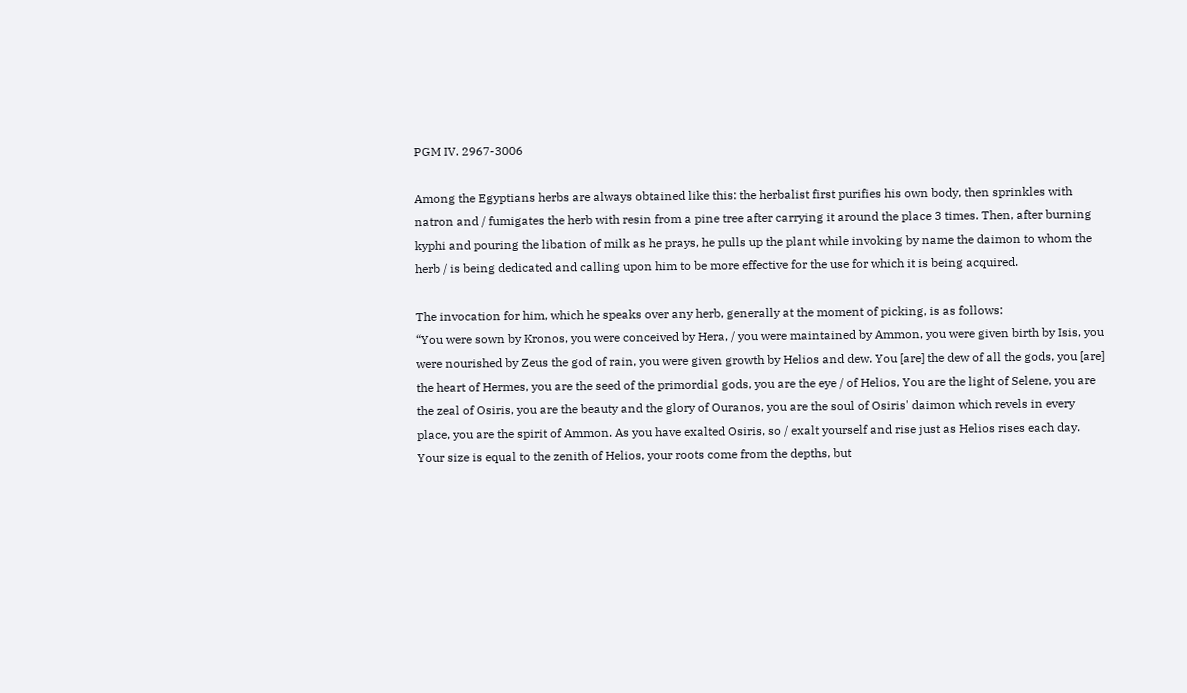PGM IV. 2967-3006

Among the Egyptians herbs are always obtained like this: the herbalist first purifies his own body, then sprinkles with natron and / fumigates the herb with resin from a pine tree after carrying it around the place 3 times. Then, after burning kyphi and pouring the libation of milk as he prays, he pulls up the plant while invoking by name the daimon to whom the herb / is being dedicated and calling upon him to be more effective for the use for which it is being acquired.

The invocation for him, which he speaks over any herb, generally at the moment of picking, is as follows:
“You were sown by Kronos, you were conceived by Hera, / you were maintained by Ammon, you were given birth by Isis, you were nourished by Zeus the god of rain, you were given growth by Helios and dew. You [are] the dew of all the gods, you [are] the heart of Hermes, you are the seed of the primordial gods, you are the eye / of Helios, You are the light of Selene, you are the zeal of Osiris, you are the beauty and the glory of Ouranos, you are the soul of Osiris' daimon which revels in every place, you are the spirit of Ammon. As you have exalted Osiris, so / exalt yourself and rise just as Helios rises each day. Your size is equal to the zenith of Helios, your roots come from the depths, but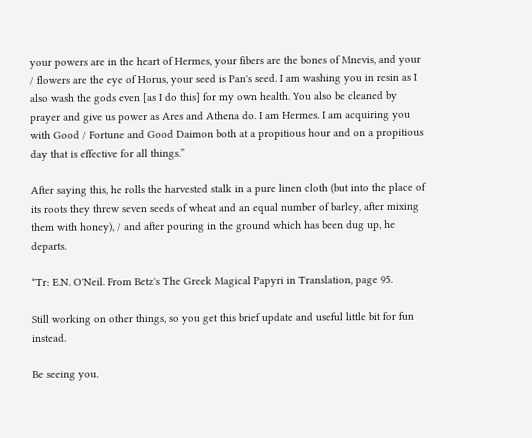your powers are in the heart of Hermes, your fibers are the bones of Mnevis, and your / flowers are the eye of Horus, your seed is Pan's seed. I am washing you in resin as I also wash the gods even [as I do this] for my own health. You also be cleaned by prayer and give us power as Ares and Athena do. I am Hermes. I am acquiring you with Good / Fortune and Good Daimon both at a propitious hour and on a propitious day that is effective for all things.”

After saying this, he rolls the harvested stalk in a pure linen cloth (but into the place of its roots they threw seven seeds of wheat and an equal number of barley, after mixing them with honey), / and after pouring in the ground which has been dug up, he departs.

*Tr: E.N. O'Neil. From Betz's The Greek Magical Papyri in Translation, page 95.

Still working on other things, so you get this brief update and useful little bit for fun instead.

Be seeing you.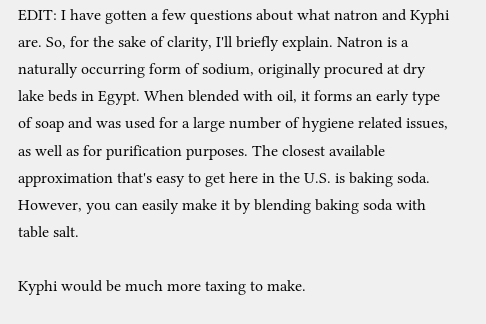EDIT: I have gotten a few questions about what natron and Kyphi are. So, for the sake of clarity, I'll briefly explain. Natron is a naturally occurring form of sodium, originally procured at dry lake beds in Egypt. When blended with oil, it forms an early type of soap and was used for a large number of hygiene related issues, as well as for purification purposes. The closest available approximation that's easy to get here in the U.S. is baking soda. However, you can easily make it by blending baking soda with table salt.

Kyphi would be much more taxing to make.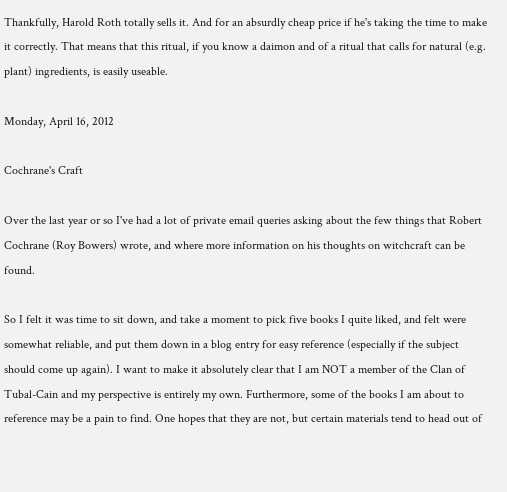Thankfully, Harold Roth totally sells it. And for an absurdly cheap price if he's taking the time to make it correctly. That means that this ritual, if you know a daimon and of a ritual that calls for natural (e.g. plant) ingredients, is easily useable.

Monday, April 16, 2012

Cochrane's Craft

Over the last year or so I've had a lot of private email queries asking about the few things that Robert Cochrane (Roy Bowers) wrote, and where more information on his thoughts on witchcraft can be found.

So I felt it was time to sit down, and take a moment to pick five books I quite liked, and felt were somewhat reliable, and put them down in a blog entry for easy reference (especially if the subject should come up again). I want to make it absolutely clear that I am NOT a member of the Clan of Tubal-Cain and my perspective is entirely my own. Furthermore, some of the books I am about to reference may be a pain to find. One hopes that they are not, but certain materials tend to head out of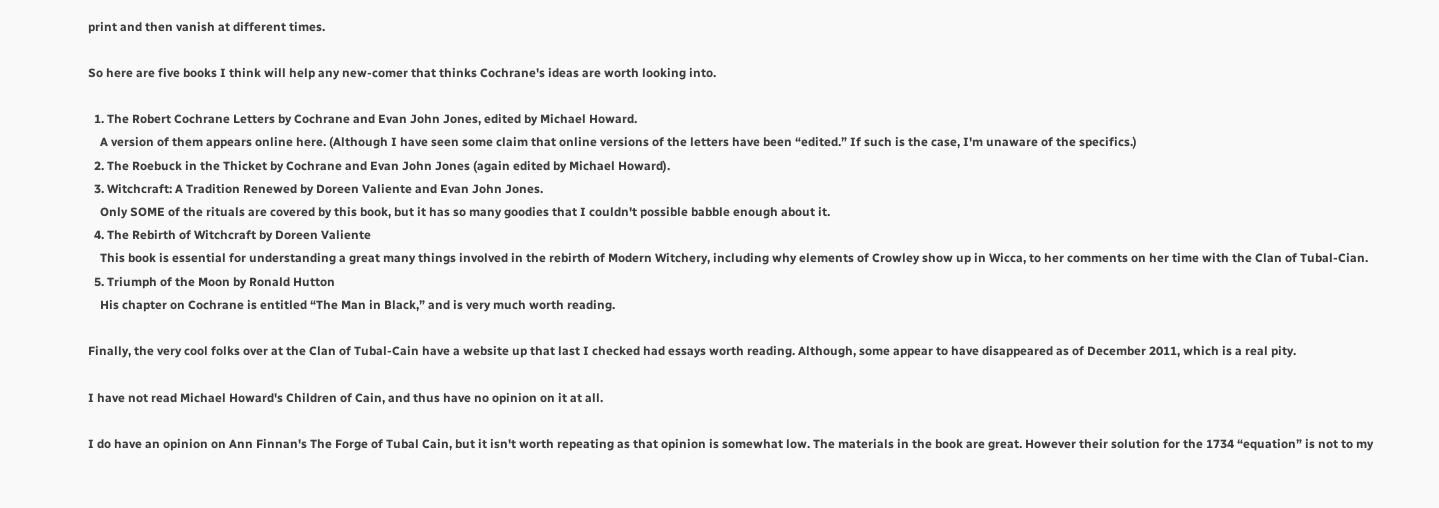print and then vanish at different times.

So here are five books I think will help any new-comer that thinks Cochrane's ideas are worth looking into.

  1. The Robert Cochrane Letters by Cochrane and Evan John Jones, edited by Michael Howard.
    A version of them appears online here. (Although I have seen some claim that online versions of the letters have been “edited.” If such is the case, I'm unaware of the specifics.)
  2. The Roebuck in the Thicket by Cochrane and Evan John Jones (again edited by Michael Howard).
  3. Witchcraft: A Tradition Renewed by Doreen Valiente and Evan John Jones.
    Only SOME of the rituals are covered by this book, but it has so many goodies that I couldn't possible babble enough about it.
  4. The Rebirth of Witchcraft by Doreen Valiente
    This book is essential for understanding a great many things involved in the rebirth of Modern Witchery, including why elements of Crowley show up in Wicca, to her comments on her time with the Clan of Tubal-Cian.
  5. Triumph of the Moon by Ronald Hutton
    His chapter on Cochrane is entitled “The Man in Black,” and is very much worth reading.

Finally, the very cool folks over at the Clan of Tubal-Cain have a website up that last I checked had essays worth reading. Although, some appear to have disappeared as of December 2011, which is a real pity.

I have not read Michael Howard's Children of Cain, and thus have no opinion on it at all.

I do have an opinion on Ann Finnan's The Forge of Tubal Cain, but it isn't worth repeating as that opinion is somewhat low. The materials in the book are great. However their solution for the 1734 “equation” is not to my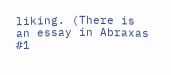liking. (There is an essay in Abraxas #1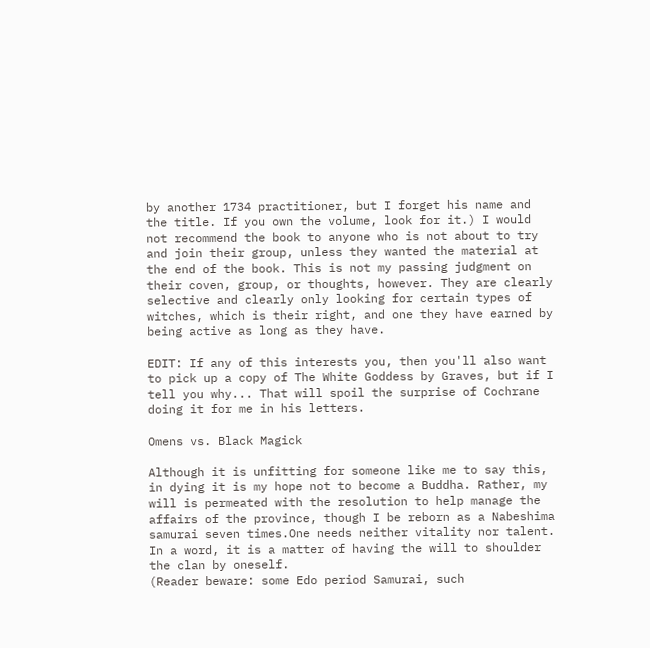by another 1734 practitioner, but I forget his name and the title. If you own the volume, look for it.) I would not recommend the book to anyone who is not about to try and join their group, unless they wanted the material at the end of the book. This is not my passing judgment on their coven, group, or thoughts, however. They are clearly selective and clearly only looking for certain types of witches, which is their right, and one they have earned by being active as long as they have.

EDIT: If any of this interests you, then you'll also want to pick up a copy of The White Goddess by Graves, but if I tell you why... That will spoil the surprise of Cochrane doing it for me in his letters.

Omens vs. Black Magick

Although it is unfitting for someone like me to say this, in dying it is my hope not to become a Buddha. Rather, my will is permeated with the resolution to help manage the affairs of the province, though I be reborn as a Nabeshima samurai seven times.One needs neither vitality nor talent. In a word, it is a matter of having the will to shoulder the clan by oneself.
(Reader beware: some Edo period Samurai, such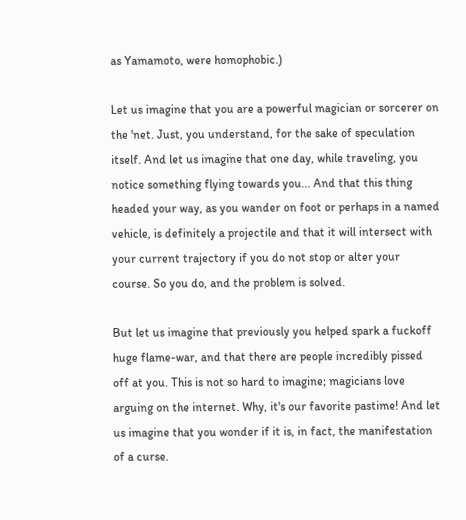as Yamamoto, were homophobic.)

Let us imagine that you are a powerful magician or sorcerer on the 'net. Just, you understand, for the sake of speculation itself. And let us imagine that one day, while traveling, you notice something flying towards you... And that this thing headed your way, as you wander on foot or perhaps in a named vehicle, is definitely a projectile and that it will intersect with your current trajectory if you do not stop or alter your course. So you do, and the problem is solved.

But let us imagine that previously you helped spark a fuckoff huge flame-war, and that there are people incredibly pissed off at you. This is not so hard to imagine; magicians love arguing on the internet. Why, it's our favorite pastime! And let us imagine that you wonder if it is, in fact, the manifestation of a curse.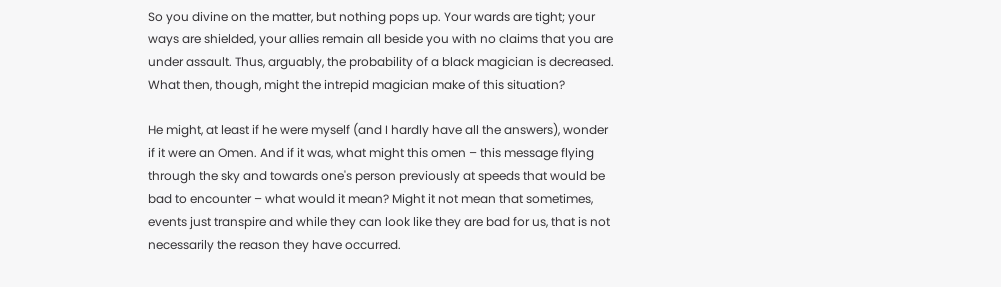So you divine on the matter, but nothing pops up. Your wards are tight; your ways are shielded, your allies remain all beside you with no claims that you are under assault. Thus, arguably, the probability of a black magician is decreased. What then, though, might the intrepid magician make of this situation?

He might, at least if he were myself (and I hardly have all the answers), wonder if it were an Omen. And if it was, what might this omen – this message flying through the sky and towards one's person previously at speeds that would be bad to encounter – what would it mean? Might it not mean that sometimes, events just transpire and while they can look like they are bad for us, that is not necessarily the reason they have occurred.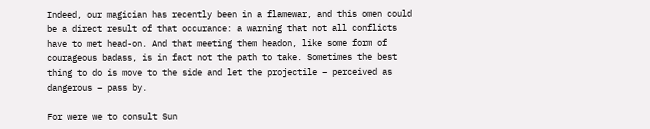Indeed, our magician has recently been in a flamewar, and this omen could be a direct result of that occurance: a warning that not all conflicts have to met head-on. And that meeting them headon, like some form of courageous badass, is in fact not the path to take. Sometimes the best thing to do is move to the side and let the projectile – perceived as dangerous – pass by.

For were we to consult Sun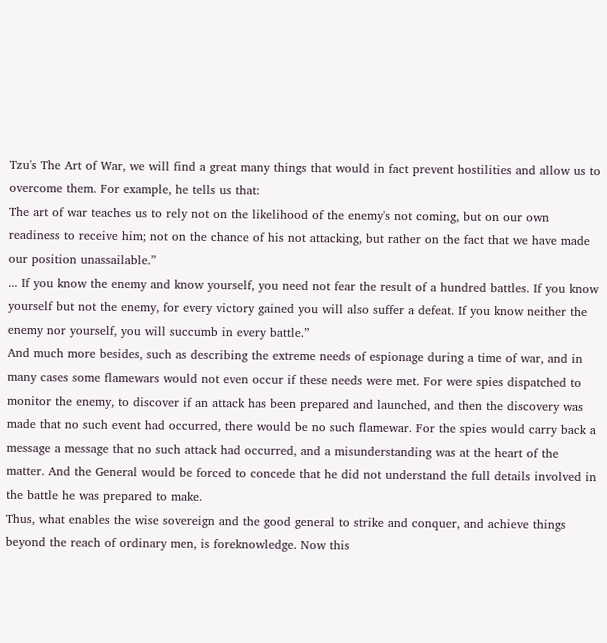Tzu's The Art of War, we will find a great many things that would in fact prevent hostilities and allow us to overcome them. For example, he tells us that:
The art of war teaches us to rely not on the likelihood of the enemy's not coming, but on our own readiness to receive him; not on the chance of his not attacking, but rather on the fact that we have made our position unassailable.”
... If you know the enemy and know yourself, you need not fear the result of a hundred battles. If you know yourself but not the enemy, for every victory gained you will also suffer a defeat. If you know neither the enemy nor yourself, you will succumb in every battle.”
And much more besides, such as describing the extreme needs of espionage during a time of war, and in many cases some flamewars would not even occur if these needs were met. For were spies dispatched to monitor the enemy, to discover if an attack has been prepared and launched, and then the discovery was made that no such event had occurred, there would be no such flamewar. For the spies would carry back a message a message that no such attack had occurred, and a misunderstanding was at the heart of the matter. And the General would be forced to concede that he did not understand the full details involved in the battle he was prepared to make.
Thus, what enables the wise sovereign and the good general to strike and conquer, and achieve things beyond the reach of ordinary men, is foreknowledge. Now this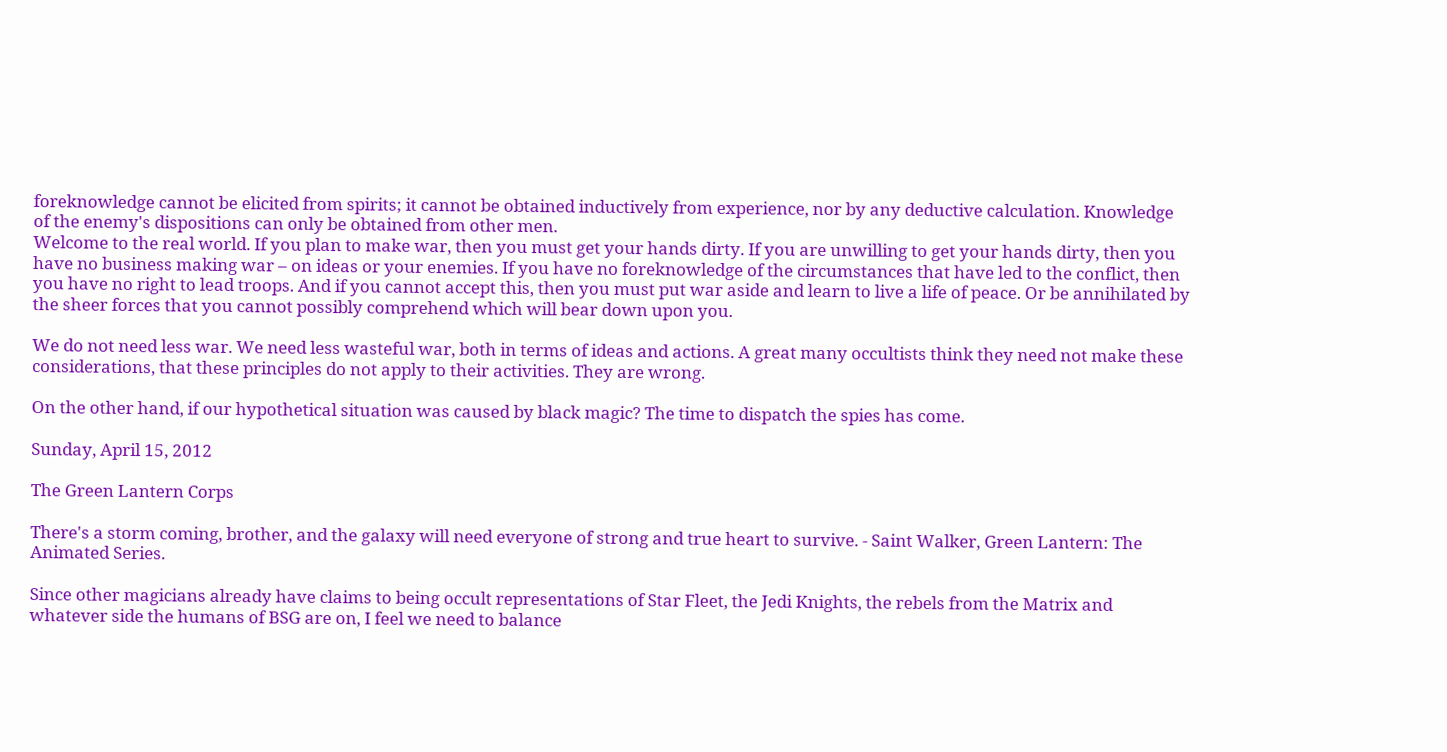foreknowledge cannot be elicited from spirits; it cannot be obtained inductively from experience, nor by any deductive calculation. Knowledge of the enemy's dispositions can only be obtained from other men.
Welcome to the real world. If you plan to make war, then you must get your hands dirty. If you are unwilling to get your hands dirty, then you have no business making war – on ideas or your enemies. If you have no foreknowledge of the circumstances that have led to the conflict, then you have no right to lead troops. And if you cannot accept this, then you must put war aside and learn to live a life of peace. Or be annihilated by the sheer forces that you cannot possibly comprehend which will bear down upon you.

We do not need less war. We need less wasteful war, both in terms of ideas and actions. A great many occultists think they need not make these considerations, that these principles do not apply to their activities. They are wrong.

On the other hand, if our hypothetical situation was caused by black magic? The time to dispatch the spies has come.

Sunday, April 15, 2012

The Green Lantern Corps

There's a storm coming, brother, and the galaxy will need everyone of strong and true heart to survive. - Saint Walker, Green Lantern: The Animated Series.

Since other magicians already have claims to being occult representations of Star Fleet, the Jedi Knights, the rebels from the Matrix and whatever side the humans of BSG are on, I feel we need to balance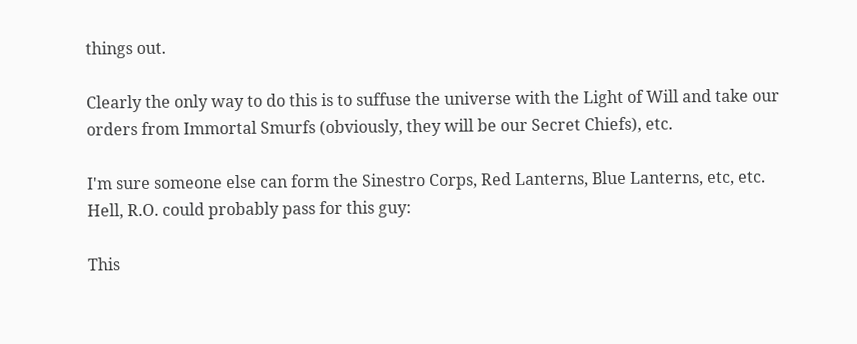things out.

Clearly the only way to do this is to suffuse the universe with the Light of Will and take our orders from Immortal Smurfs (obviously, they will be our Secret Chiefs), etc.

I'm sure someone else can form the Sinestro Corps, Red Lanterns, Blue Lanterns, etc, etc. Hell, R.O. could probably pass for this guy:

This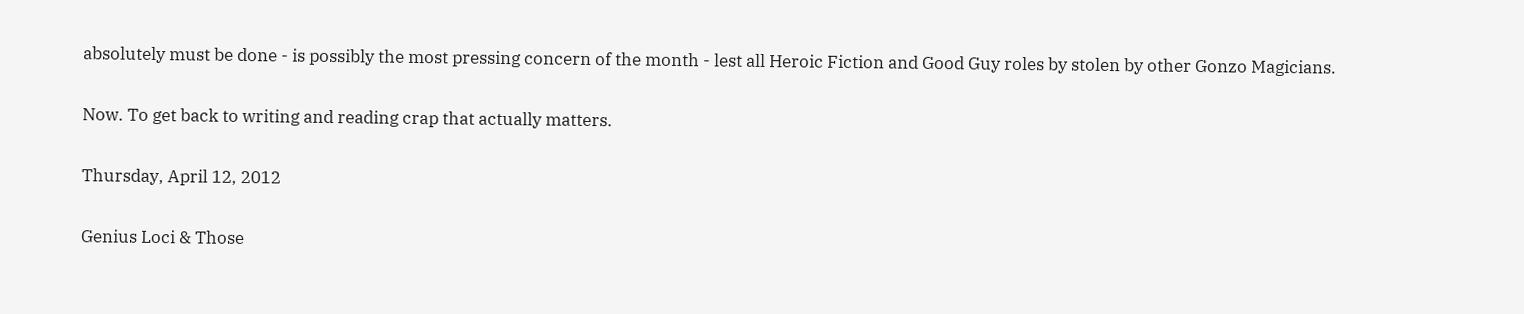absolutely must be done - is possibly the most pressing concern of the month - lest all Heroic Fiction and Good Guy roles by stolen by other Gonzo Magicians.

Now. To get back to writing and reading crap that actually matters.

Thursday, April 12, 2012

Genius Loci & Those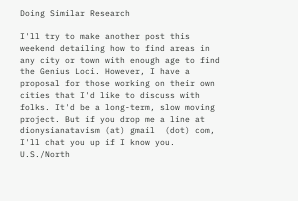Doing Similar Research

I'll try to make another post this weekend detailing how to find areas in any city or town with enough age to find the Genius Loci. However, I have a proposal for those working on their own cities that I'd like to discuss with folks. It'd be a long-term, slow moving project. But if you drop me a line at dionysianatavism (at) gmail  (dot) com, I'll chat you up if I know you. U.S./North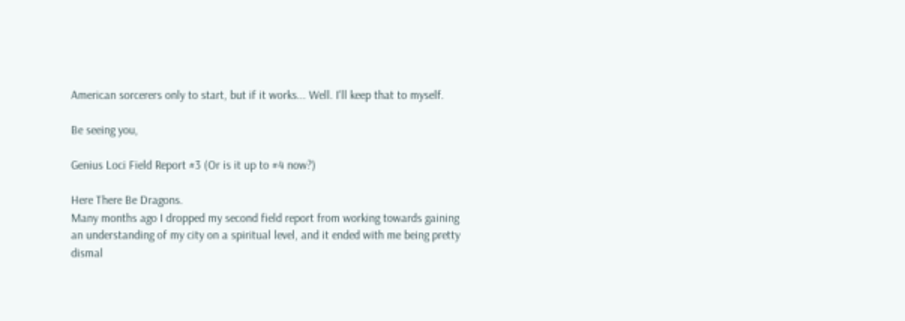American sorcerers only to start, but if it works... Well. I'll keep that to myself.

Be seeing you,

Genius Loci Field Report #3 (Or is it up to #4 now?)

Here There Be Dragons.
Many months ago I dropped my second field report from working towards gaining an understanding of my city on a spiritual level, and it ended with me being pretty dismal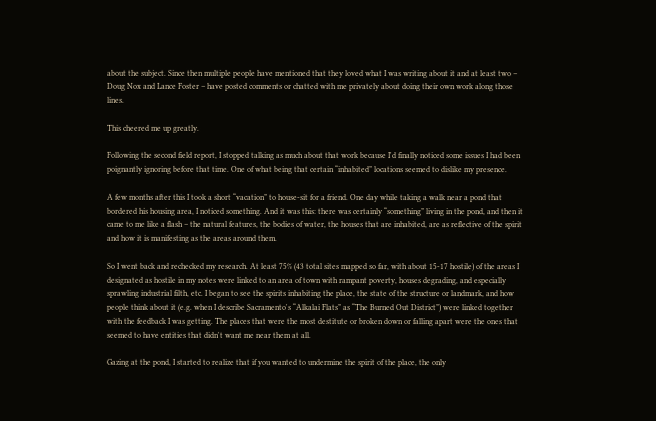about the subject. Since then multiple people have mentioned that they loved what I was writing about it and at least two – Doug Nox and Lance Foster – have posted comments or chatted with me privately about doing their own work along those lines.

This cheered me up greatly.

Following the second field report, I stopped talking as much about that work because I'd finally noticed some issues I had been poignantly ignoring before that time. One of what being that certain “inhabited” locations seemed to dislike my presence.

A few months after this I took a short “vacation” to house-sit for a friend. One day while taking a walk near a pond that bordered his housing area, I noticed something. And it was this: there was certainly “something” living in the pond, and then it came to me like a flash – the natural features, the bodies of water, the houses that are inhabited, are as reflective of the spirit and how it is manifesting as the areas around them.

So I went back and rechecked my research. At least 75% (43 total sites mapped so far, with about 15-17 hostile) of the areas I designated as hostile in my notes were linked to an area of town with rampant poverty, houses degrading, and especially sprawling industrial filth, etc. I began to see the spirits inhabiting the place, the state of the structure or landmark, and how people think about it (e.g. when I describe Sacramento's “Alkalai Flats” as “The Burned Out District”) were linked together with the feedback I was getting. The places that were the most destitute or broken down or falling apart were the ones that seemed to have entities that didn't want me near them at all.

Gazing at the pond, I started to realize that if you wanted to undermine the spirit of the place, the only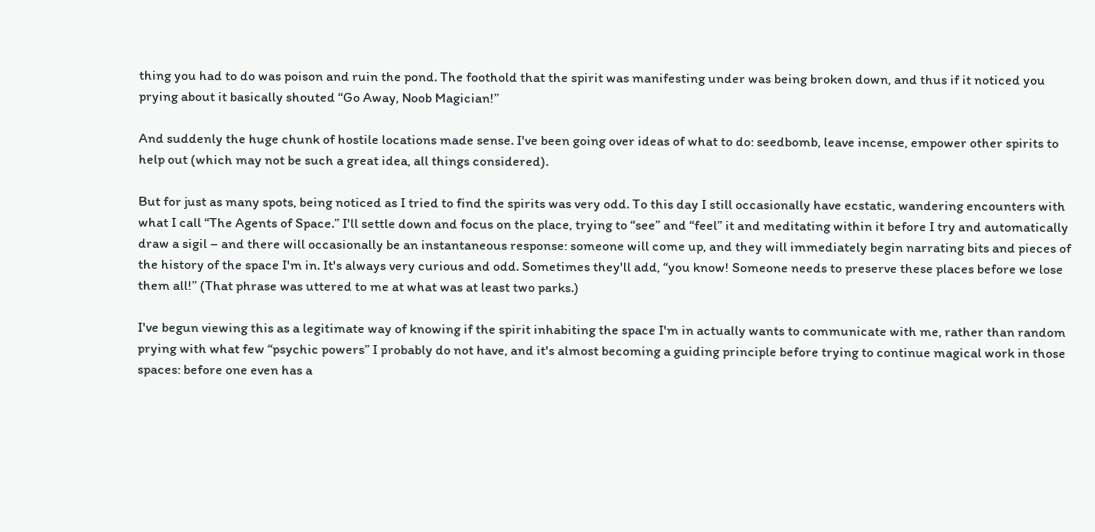thing you had to do was poison and ruin the pond. The foothold that the spirit was manifesting under was being broken down, and thus if it noticed you prying about it basically shouted “Go Away, Noob Magician!”

And suddenly the huge chunk of hostile locations made sense. I've been going over ideas of what to do: seedbomb, leave incense, empower other spirits to help out (which may not be such a great idea, all things considered).

But for just as many spots, being noticed as I tried to find the spirits was very odd. To this day I still occasionally have ecstatic, wandering encounters with what I call “The Agents of Space.” I'll settle down and focus on the place, trying to “see” and “feel” it and meditating within it before I try and automatically draw a sigil – and there will occasionally be an instantaneous response: someone will come up, and they will immediately begin narrating bits and pieces of the history of the space I'm in. It's always very curious and odd. Sometimes they'll add, “you know! Someone needs to preserve these places before we lose them all!” (That phrase was uttered to me at what was at least two parks.)

I've begun viewing this as a legitimate way of knowing if the spirit inhabiting the space I'm in actually wants to communicate with me, rather than random prying with what few “psychic powers” I probably do not have, and it's almost becoming a guiding principle before trying to continue magical work in those spaces: before one even has a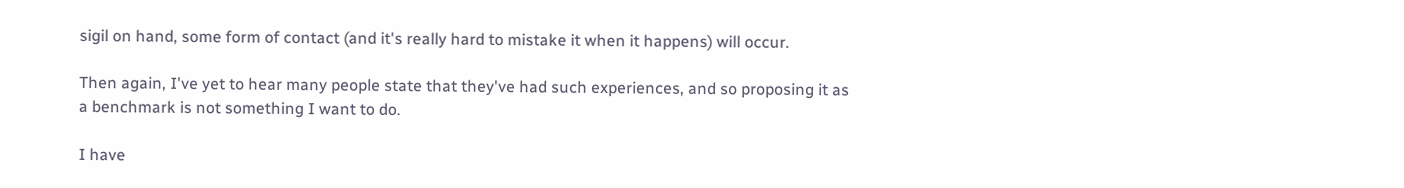sigil on hand, some form of contact (and it's really hard to mistake it when it happens) will occur.

Then again, I've yet to hear many people state that they've had such experiences, and so proposing it as a benchmark is not something I want to do.

I have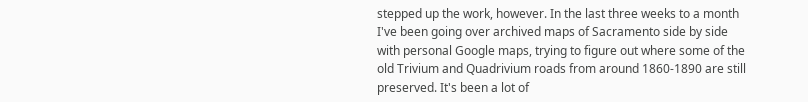stepped up the work, however. In the last three weeks to a month I've been going over archived maps of Sacramento side by side with personal Google maps, trying to figure out where some of the old Trivium and Quadrivium roads from around 1860-1890 are still preserved. It's been a lot of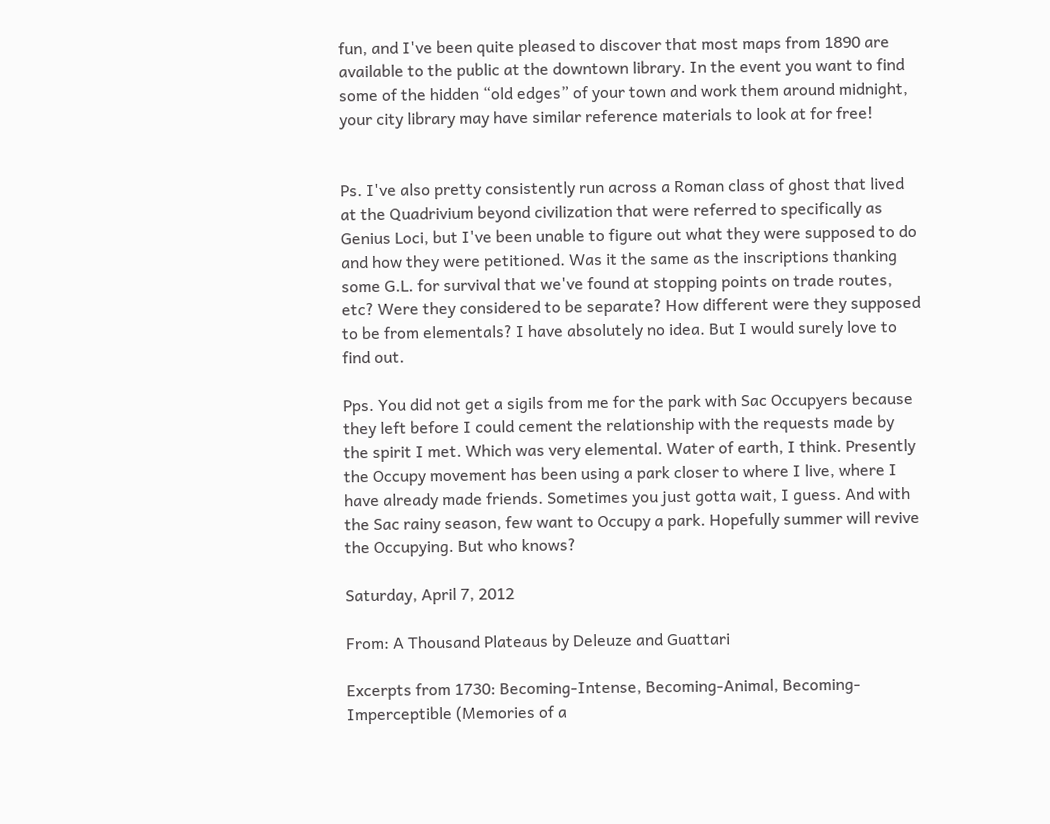fun, and I've been quite pleased to discover that most maps from 1890 are available to the public at the downtown library. In the event you want to find some of the hidden “old edges” of your town and work them around midnight, your city library may have similar reference materials to look at for free!


Ps. I've also pretty consistently run across a Roman class of ghost that lived at the Quadrivium beyond civilization that were referred to specifically as Genius Loci, but I've been unable to figure out what they were supposed to do and how they were petitioned. Was it the same as the inscriptions thanking some G.L. for survival that we've found at stopping points on trade routes, etc? Were they considered to be separate? How different were they supposed to be from elementals? I have absolutely no idea. But I would surely love to find out.

Pps. You did not get a sigils from me for the park with Sac Occupyers because they left before I could cement the relationship with the requests made by the spirit I met. Which was very elemental. Water of earth, I think. Presently the Occupy movement has been using a park closer to where I live, where I have already made friends. Sometimes you just gotta wait, I guess. And with the Sac rainy season, few want to Occupy a park. Hopefully summer will revive the Occupying. But who knows?

Saturday, April 7, 2012

From: A Thousand Plateaus by Deleuze and Guattari

Excerpts from 1730: Becoming-Intense, Becoming-Animal, Becoming-Imperceptible (Memories of a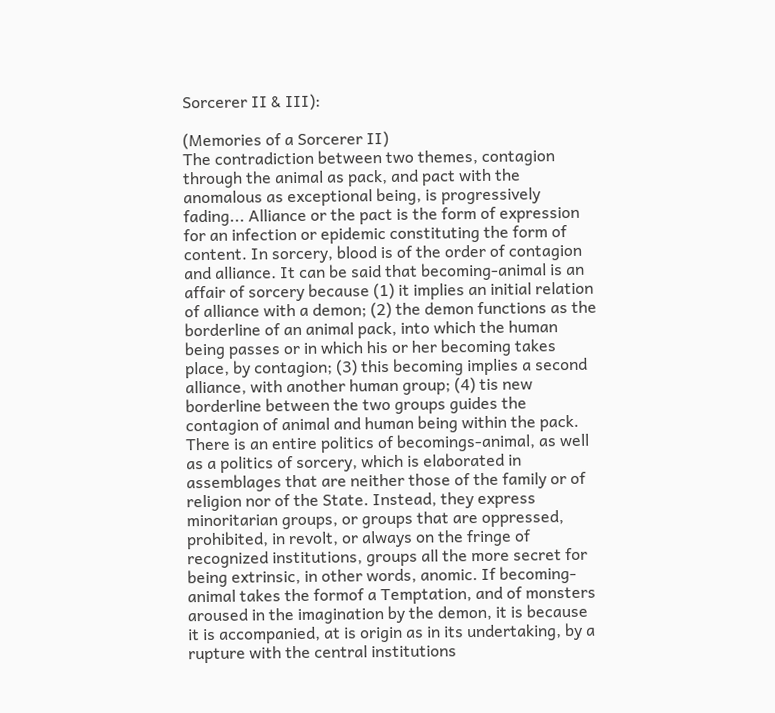Sorcerer II & III):

(Memories of a Sorcerer II)
The contradiction between two themes, contagion through the animal as pack, and pact with the anomalous as exceptional being, is progressively fading... Alliance or the pact is the form of expression for an infection or epidemic constituting the form of content. In sorcery, blood is of the order of contagion and alliance. It can be said that becoming-animal is an affair of sorcery because (1) it implies an initial relation of alliance with a demon; (2) the demon functions as the borderline of an animal pack, into which the human being passes or in which his or her becoming takes place, by contagion; (3) this becoming implies a second alliance, with another human group; (4) tis new borderline between the two groups guides the contagion of animal and human being within the pack. There is an entire politics of becomings-animal, as well as a politics of sorcery, which is elaborated in assemblages that are neither those of the family or of religion nor of the State. Instead, they express minoritarian groups, or groups that are oppressed, prohibited, in revolt, or always on the fringe of recognized institutions, groups all the more secret for being extrinsic, in other words, anomic. If becoming-animal takes the formof a Temptation, and of monsters aroused in the imagination by the demon, it is because it is accompanied, at is origin as in its undertaking, by a rupture with the central institutions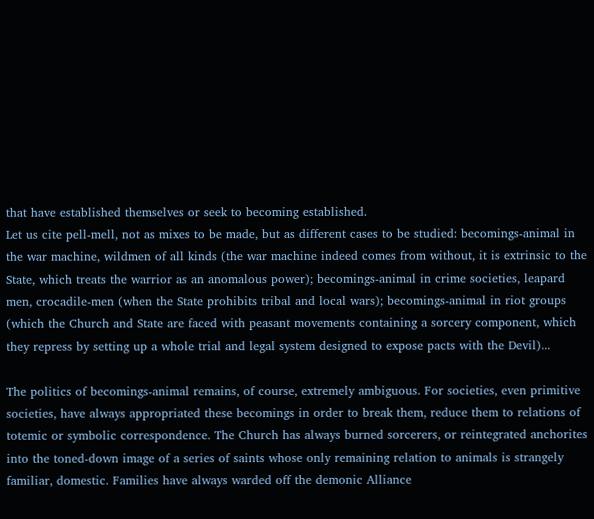that have established themselves or seek to becoming established.
Let us cite pell-mell, not as mixes to be made, but as different cases to be studied: becomings-animal in the war machine, wildmen of all kinds (the war machine indeed comes from without, it is extrinsic to the State, which treats the warrior as an anomalous power); becomings-animal in crime societies, leapard men, crocadile-men (when the State prohibits tribal and local wars); becomings-animal in riot groups (which the Church and State are faced with peasant movements containing a sorcery component, which they repress by setting up a whole trial and legal system designed to expose pacts with the Devil)...

The politics of becomings-animal remains, of course, extremely ambiguous. For societies, even primitive societies, have always appropriated these becomings in order to break them, reduce them to relations of totemic or symbolic correspondence. The Church has always burned sorcerers, or reintegrated anchorites into the toned-down image of a series of saints whose only remaining relation to animals is strangely familiar, domestic. Families have always warded off the demonic Alliance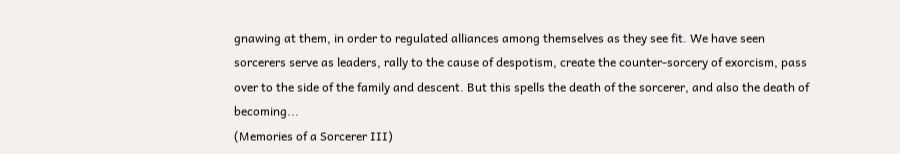gnawing at them, in order to regulated alliances among themselves as they see fit. We have seen sorcerers serve as leaders, rally to the cause of despotism, create the counter-sorcery of exorcism, pass over to the side of the family and descent. But this spells the death of the sorcerer, and also the death of becoming...
(Memories of a Sorcerer III)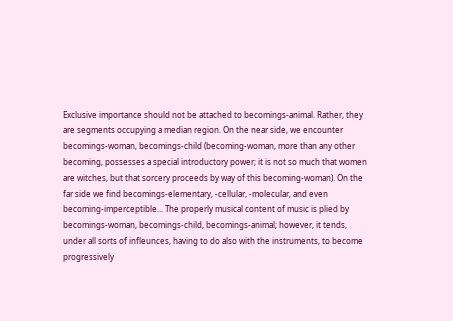Exclusive importance should not be attached to becomings-animal. Rather, they are segments occupying a median region. On the near side, we encounter becomings-woman, becomings-child (becoming-woman, more than any other becoming, possesses a special introductory power; it is not so much that women are witches, but that sorcery proceeds by way of this becoming-woman). On the far side we find becomings-elementary, -cellular, -molecular, and even becoming-imperceptible... The properly musical content of music is plied by becomings-woman, becomings-child, becomings-animal; however, it tends, under all sorts of infleunces, having to do also with the instruments, to become progressively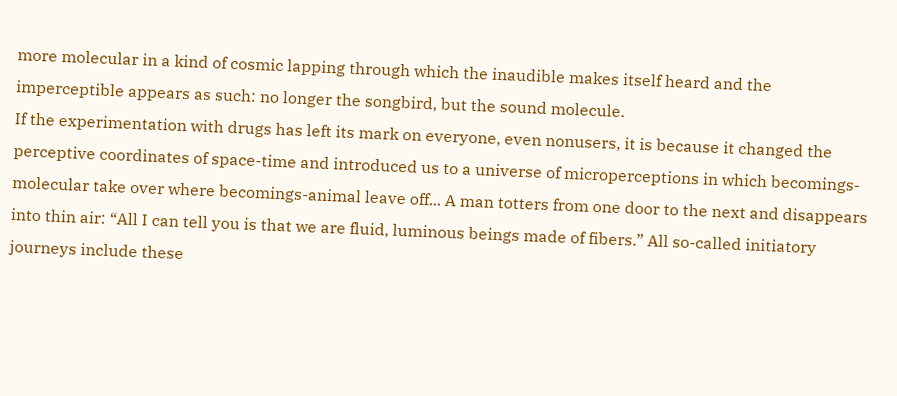more molecular in a kind of cosmic lapping through which the inaudible makes itself heard and the imperceptible appears as such: no longer the songbird, but the sound molecule.
If the experimentation with drugs has left its mark on everyone, even nonusers, it is because it changed the perceptive coordinates of space-time and introduced us to a universe of microperceptions in which becomings-molecular take over where becomings-animal leave off... A man totters from one door to the next and disappears into thin air: “All I can tell you is that we are fluid, luminous beings made of fibers.” All so-called initiatory journeys include these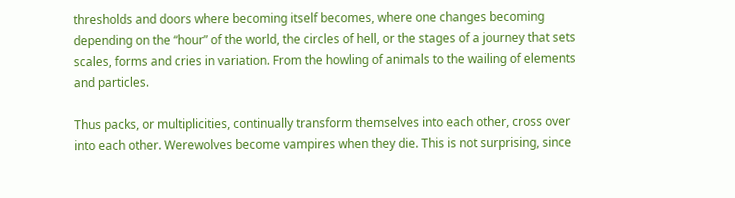thresholds and doors where becoming itself becomes, where one changes becoming depending on the “hour” of the world, the circles of hell, or the stages of a journey that sets scales, forms and cries in variation. From the howling of animals to the wailing of elements and particles.

Thus packs, or multiplicities, continually transform themselves into each other, cross over into each other. Werewolves become vampires when they die. This is not surprising, since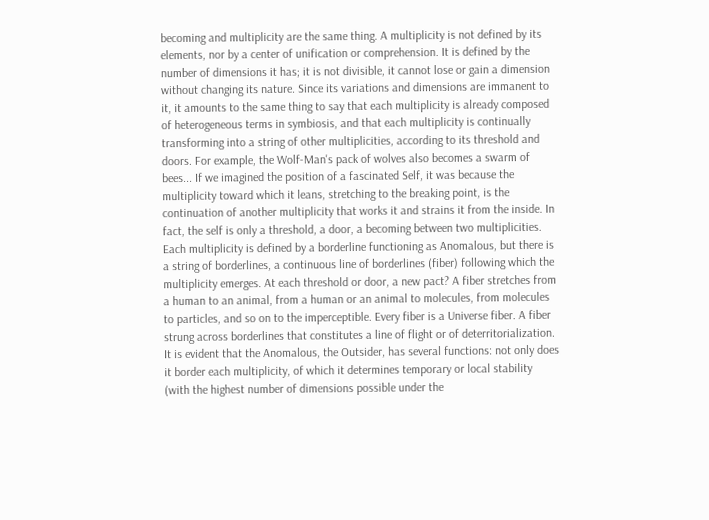becoming and multiplicity are the same thing. A multiplicity is not defined by its elements, nor by a center of unification or comprehension. It is defined by the number of dimensions it has; it is not divisible, it cannot lose or gain a dimension without changing its nature. Since its variations and dimensions are immanent to it, it amounts to the same thing to say that each multiplicity is already composed of heterogeneous terms in symbiosis, and that each multiplicity is continually transforming into a string of other multiplicities, according to its threshold and doors. For example, the Wolf-Man's pack of wolves also becomes a swarm of bees... If we imagined the position of a fascinated Self, it was because the multiplicity toward which it leans, stretching to the breaking point, is the continuation of another multiplicity that works it and strains it from the inside. In fact, the self is only a threshold, a door, a becoming between two multiplicities. Each multiplicity is defined by a borderline functioning as Anomalous, but there is a string of borderlines, a continuous line of borderlines (fiber) following which the multiplicity emerges. At each threshold or door, a new pact? A fiber stretches from a human to an animal, from a human or an animal to molecules, from molecules to particles, and so on to the imperceptible. Every fiber is a Universe fiber. A fiber strung across borderlines that constitutes a line of flight or of deterritorialization. It is evident that the Anomalous, the Outsider, has several functions: not only does it border each multiplicity, of which it determines temporary or local stability (with the highest number of dimensions possible under the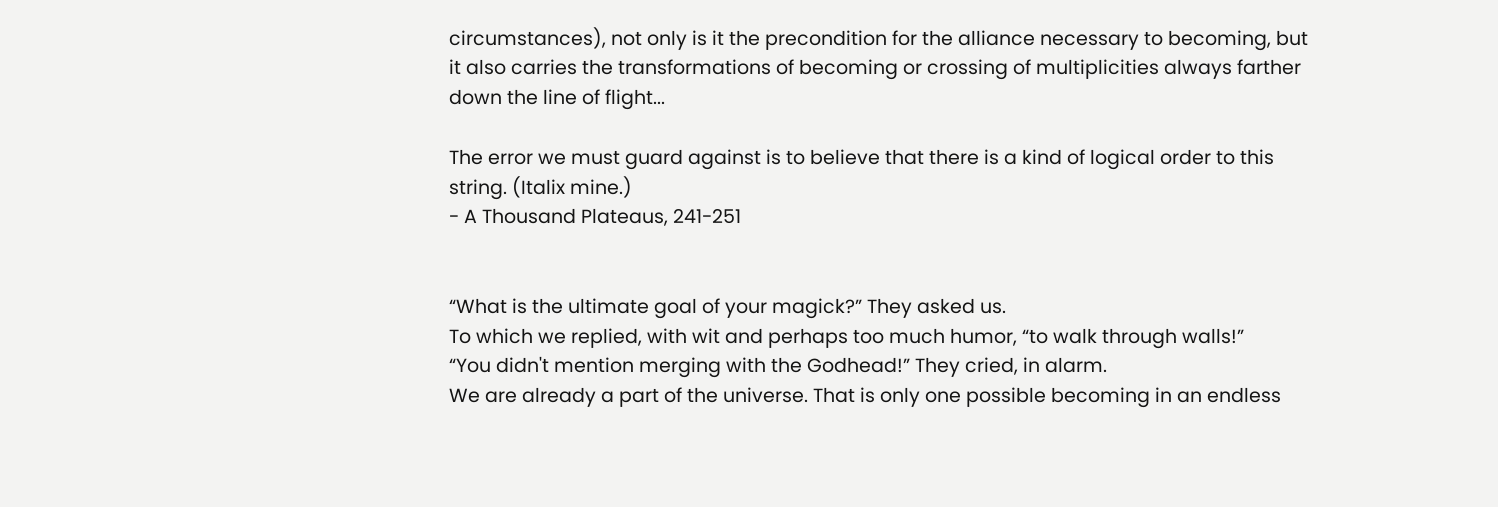circumstances), not only is it the precondition for the alliance necessary to becoming, but it also carries the transformations of becoming or crossing of multiplicities always farther down the line of flight...

The error we must guard against is to believe that there is a kind of logical order to this string. (Italix mine.)
- A Thousand Plateaus, 241-251


“What is the ultimate goal of your magick?” They asked us.
To which we replied, with wit and perhaps too much humor, “to walk through walls!”
“You didn't mention merging with the Godhead!” They cried, in alarm.
We are already a part of the universe. That is only one possible becoming in an endless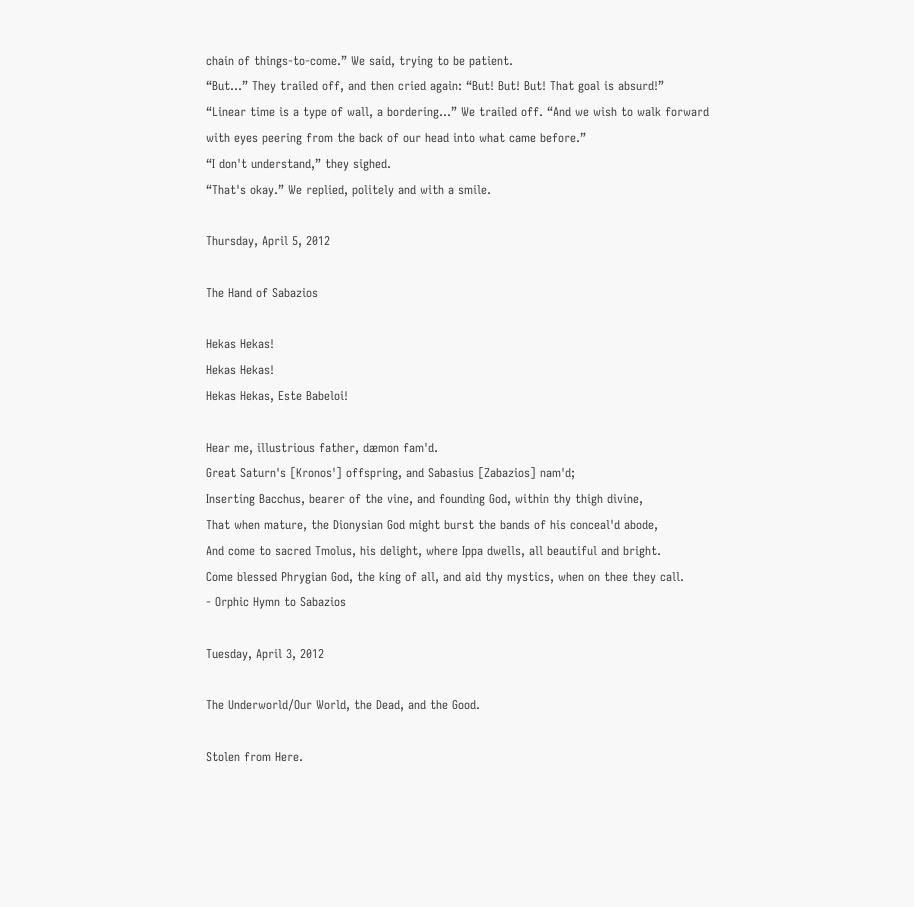chain of things-to-come.” We said, trying to be patient.
“But...” They trailed off, and then cried again: “But! But! But! That goal is absurd!”
“Linear time is a type of wall, a bordering...” We trailed off. “And we wish to walk forward with eyes peering from the back of our head into what came before.”
“I don't understand,” they sighed.
“That's okay.” We replied, politely and with a smile.

Thursday, April 5, 2012

The Hand of Sabazios

Hekas Hekas!
Hekas Hekas!
Hekas Hekas, Este Babeloi!

Hear me, illustrious father, dæmon fam'd.
Great Saturn's [Kronos'] offspring, and Sabasius [Zabazios] nam'd;
Inserting Bacchus, bearer of the vine, and founding God, within thy thigh divine,
That when mature, the Dionysian God might burst the bands of his conceal'd abode,
And come to sacred Tmolus, his delight, where Ippa dwells, all beautiful and bright.
Come blessed Phrygian God, the king of all, and aid thy mystics, when on thee they call.
- Orphic Hymn to Sabazios

Tuesday, April 3, 2012

The Underworld/Our World, the Dead, and the Good.

Stolen from Here.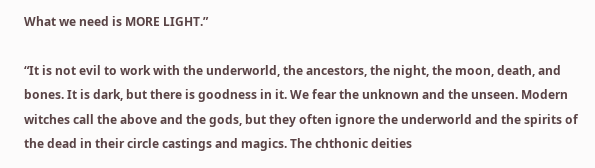What we need is MORE LIGHT.”

“It is not evil to work with the underworld, the ancestors, the night, the moon, death, and bones. It is dark, but there is goodness in it. We fear the unknown and the unseen. Modern witches call the above and the gods, but they often ignore the underworld and the spirits of the dead in their circle castings and magics. The chthonic deities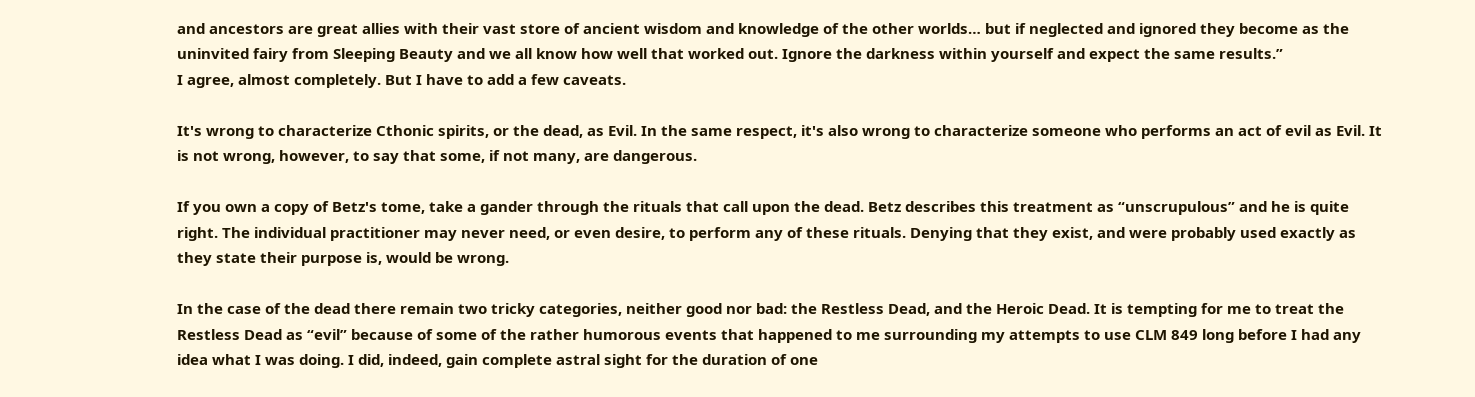and ancestors are great allies with their vast store of ancient wisdom and knowledge of the other worlds… but if neglected and ignored they become as the uninvited fairy from Sleeping Beauty and we all know how well that worked out. Ignore the darkness within yourself and expect the same results.”
I agree, almost completely. But I have to add a few caveats.

It's wrong to characterize Cthonic spirits, or the dead, as Evil. In the same respect, it's also wrong to characterize someone who performs an act of evil as Evil. It is not wrong, however, to say that some, if not many, are dangerous.

If you own a copy of Betz's tome, take a gander through the rituals that call upon the dead. Betz describes this treatment as “unscrupulous” and he is quite right. The individual practitioner may never need, or even desire, to perform any of these rituals. Denying that they exist, and were probably used exactly as they state their purpose is, would be wrong.

In the case of the dead there remain two tricky categories, neither good nor bad: the Restless Dead, and the Heroic Dead. It is tempting for me to treat the Restless Dead as “evil” because of some of the rather humorous events that happened to me surrounding my attempts to use CLM 849 long before I had any idea what I was doing. I did, indeed, gain complete astral sight for the duration of one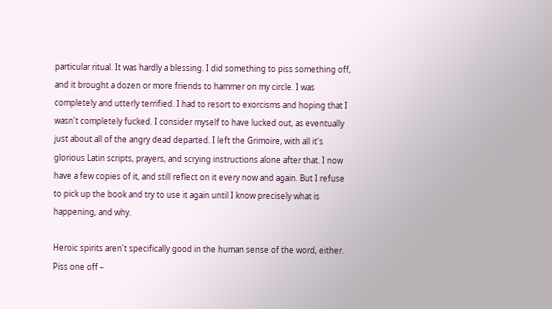particular ritual. It was hardly a blessing. I did something to piss something off, and it brought a dozen or more friends to hammer on my circle. I was completely and utterly terrified. I had to resort to exorcisms and hoping that I wasn't completely fucked. I consider myself to have lucked out, as eventually just about all of the angry dead departed. I left the Grimoire, with all it's glorious Latin scripts, prayers, and scrying instructions alone after that. I now have a few copies of it, and still reflect on it every now and again. But I refuse to pick up the book and try to use it again until I know precisely what is happening, and why.

Heroic spirits aren't specifically good in the human sense of the word, either. Piss one off –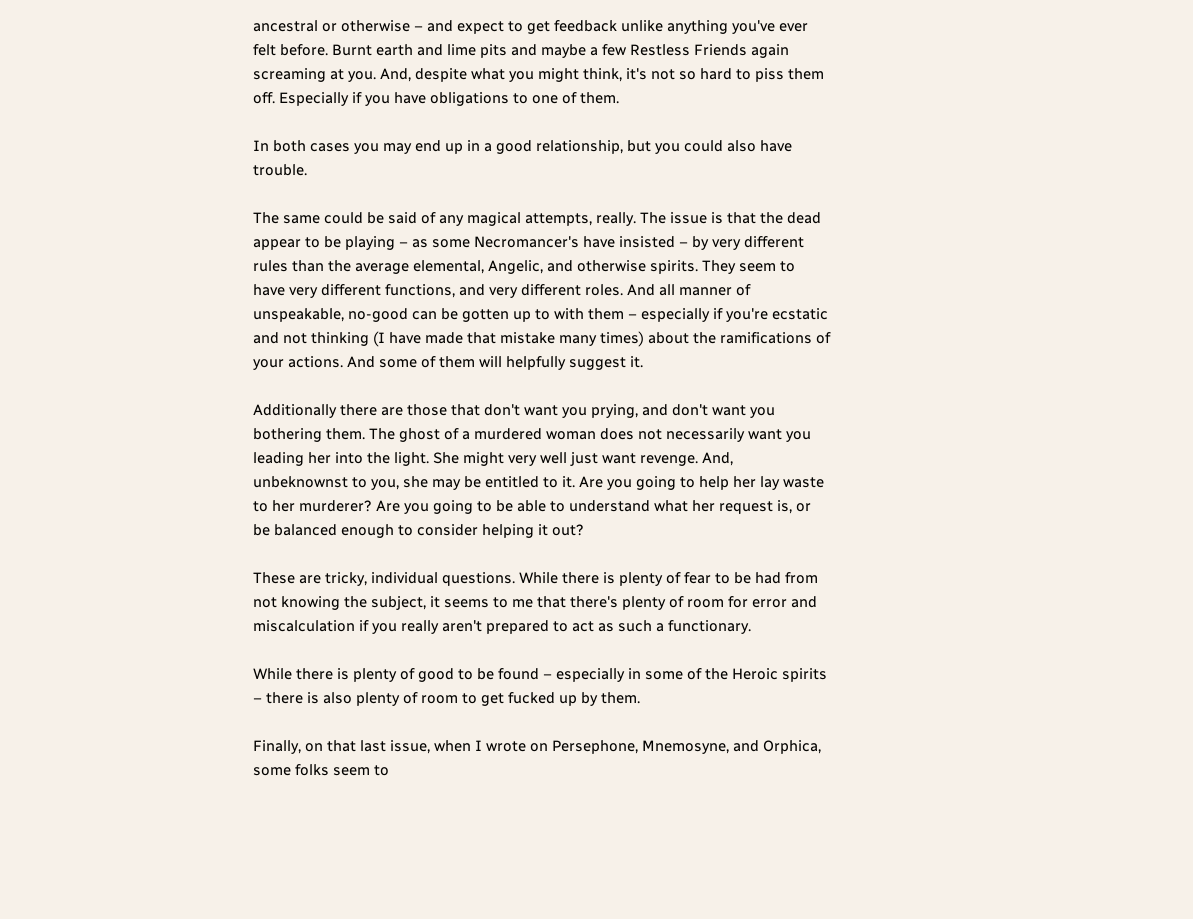ancestral or otherwise – and expect to get feedback unlike anything you've ever felt before. Burnt earth and lime pits and maybe a few Restless Friends again screaming at you. And, despite what you might think, it's not so hard to piss them off. Especially if you have obligations to one of them.

In both cases you may end up in a good relationship, but you could also have trouble.

The same could be said of any magical attempts, really. The issue is that the dead appear to be playing – as some Necromancer's have insisted – by very different rules than the average elemental, Angelic, and otherwise spirits. They seem to have very different functions, and very different roles. And all manner of unspeakable, no-good can be gotten up to with them – especially if you're ecstatic and not thinking (I have made that mistake many times) about the ramifications of your actions. And some of them will helpfully suggest it.

Additionally there are those that don't want you prying, and don't want you bothering them. The ghost of a murdered woman does not necessarily want you leading her into the light. She might very well just want revenge. And, unbeknownst to you, she may be entitled to it. Are you going to help her lay waste to her murderer? Are you going to be able to understand what her request is, or be balanced enough to consider helping it out?

These are tricky, individual questions. While there is plenty of fear to be had from not knowing the subject, it seems to me that there's plenty of room for error and miscalculation if you really aren't prepared to act as such a functionary.

While there is plenty of good to be found – especially in some of the Heroic spirits – there is also plenty of room to get fucked up by them.

Finally, on that last issue, when I wrote on Persephone, Mnemosyne, and Orphica, some folks seem to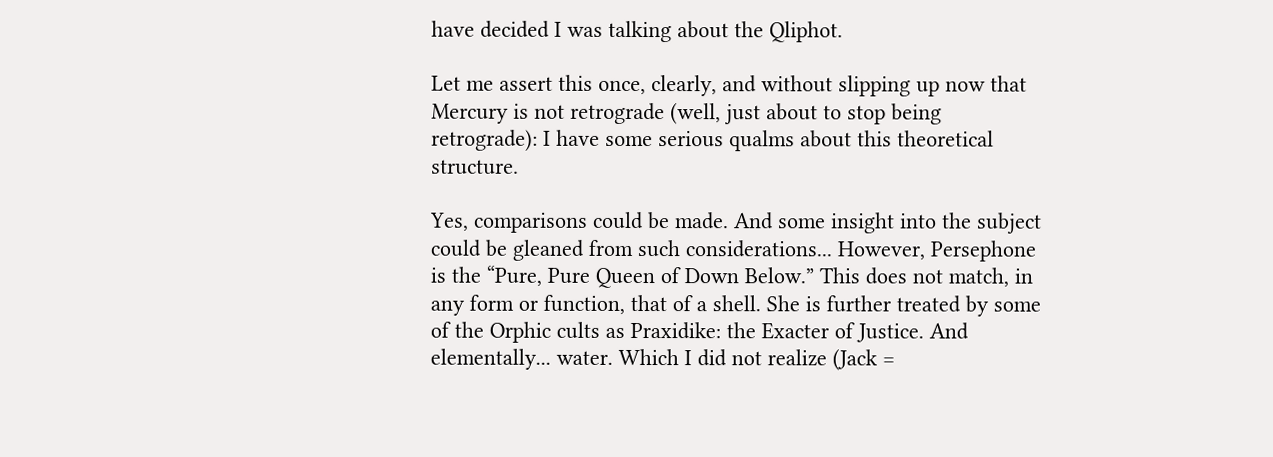have decided I was talking about the Qliphot.

Let me assert this once, clearly, and without slipping up now that Mercury is not retrograde (well, just about to stop being retrograde): I have some serious qualms about this theoretical structure.

Yes, comparisons could be made. And some insight into the subject could be gleaned from such considerations... However, Persephone is the “Pure, Pure Queen of Down Below.” This does not match, in any form or function, that of a shell. She is further treated by some of the Orphic cults as Praxidike: the Exacter of Justice. And elementally... water. Which I did not realize (Jack =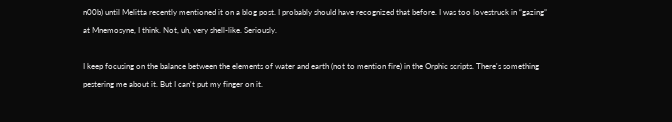n00b) until Melitta recently mentioned it on a blog post. I probably should have recognized that before. I was too lovestruck in “gazing” at Mnemosyne, I think. Not, uh, very shell-like. Seriously.

I keep focusing on the balance between the elements of water and earth (not to mention fire) in the Orphic scripts. There's something pestering me about it. But I can't put my finger on it.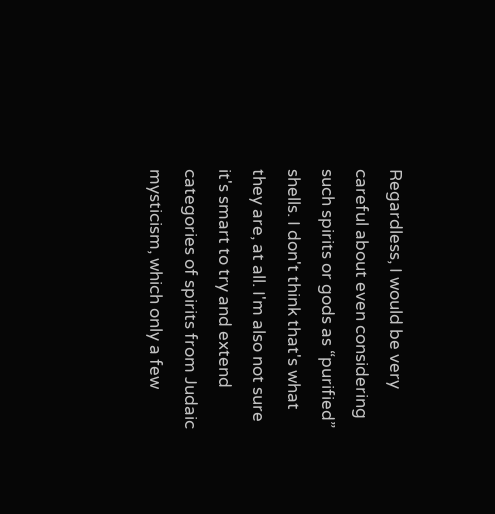Regardless, I would be very careful about even considering such spirits or gods as “purified” shells. I don't think that's what they are, at all. I'm also not sure it's smart to try and extend categories of spirits from Judaic mysticism, which only a few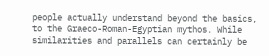people actually understand beyond the basics, to the Graeco-Roman-Egyptian mythos. While similarities and parallels can certainly be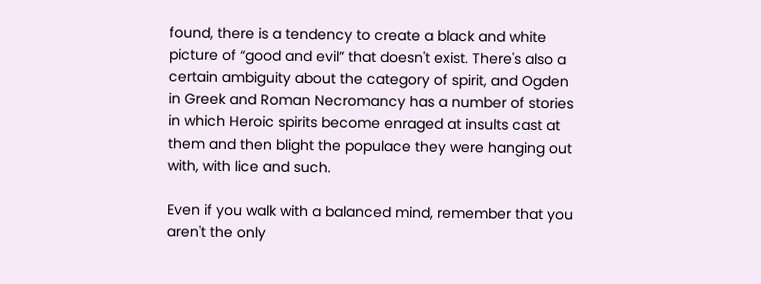found, there is a tendency to create a black and white picture of “good and evil” that doesn't exist. There's also a certain ambiguity about the category of spirit, and Ogden in Greek and Roman Necromancy has a number of stories in which Heroic spirits become enraged at insults cast at them and then blight the populace they were hanging out with, with lice and such.

Even if you walk with a balanced mind, remember that you aren't the only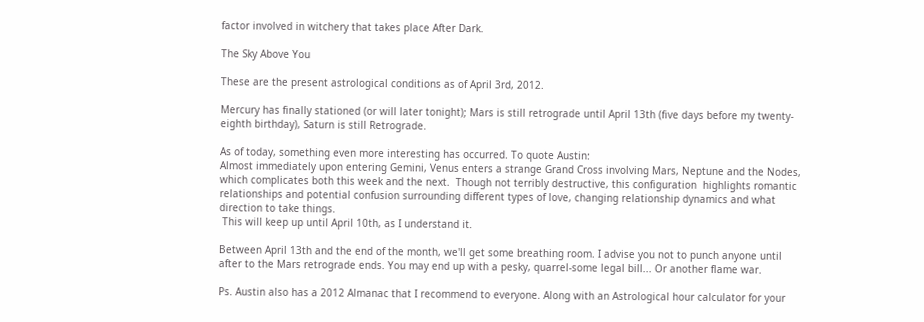factor involved in witchery that takes place After Dark.

The Sky Above You

These are the present astrological conditions as of April 3rd, 2012.

Mercury has finally stationed (or will later tonight); Mars is still retrograde until April 13th (five days before my twenty-eighth birthday), Saturn is still Retrograde.

As of today, something even more interesting has occurred. To quote Austin:
Almost immediately upon entering Gemini, Venus enters a strange Grand Cross involving Mars, Neptune and the Nodes, which complicates both this week and the next.  Though not terribly destructive, this configuration  highlights romantic relationships and potential confusion surrounding different types of love, changing relationship dynamics and what direction to take things.
 This will keep up until April 10th, as I understand it.

Between April 13th and the end of the month, we'll get some breathing room. I advise you not to punch anyone until after to the Mars retrograde ends. You may end up with a pesky, quarrel-some legal bill... Or another flame war.

Ps. Austin also has a 2012 Almanac that I recommend to everyone. Along with an Astrological hour calculator for your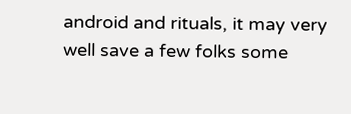android and rituals, it may very well save a few folks some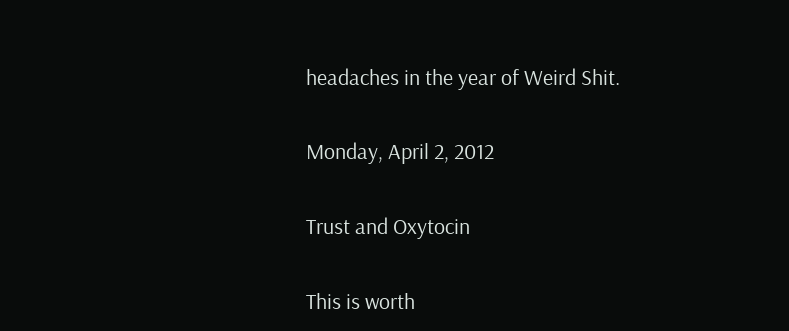headaches in the year of Weird Shit.

Monday, April 2, 2012

Trust and Oxytocin

This is worth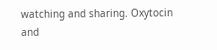watching and sharing. Oxytocin and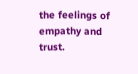the feelings of empathy and trust.